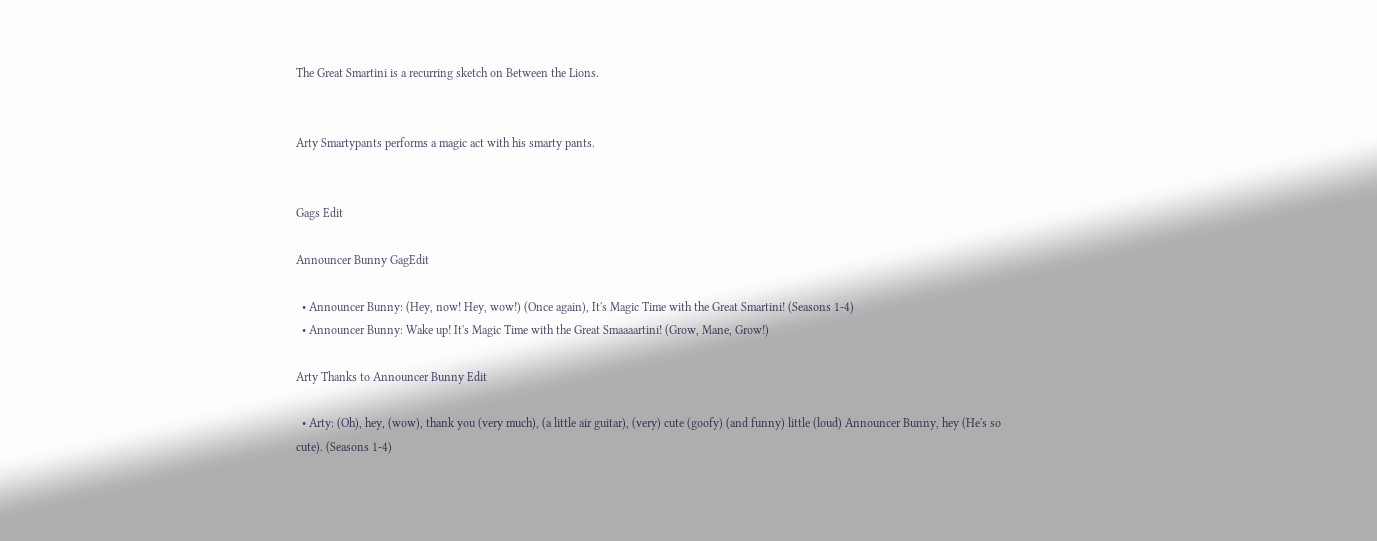The Great Smartini is a recurring sketch on Between the Lions.


Arty Smartypants performs a magic act with his smarty pants.


Gags Edit

Announcer Bunny GagEdit

  • Announcer Bunny: (Hey, now! Hey, wow!) (Once again), It's Magic Time with the Great Smartini! (Seasons 1-4)
  • Announcer Bunny: Wake up! It's Magic Time with the Great Smaaaartini! (Grow, Mane, Grow!)

Arty Thanks to Announcer Bunny Edit

  • Arty: (Oh), hey, (wow), thank you (very much), (a little air guitar), (very) cute (goofy) (and funny) little (loud) Announcer Bunny, hey (He's so cute). (Seasons 1-4)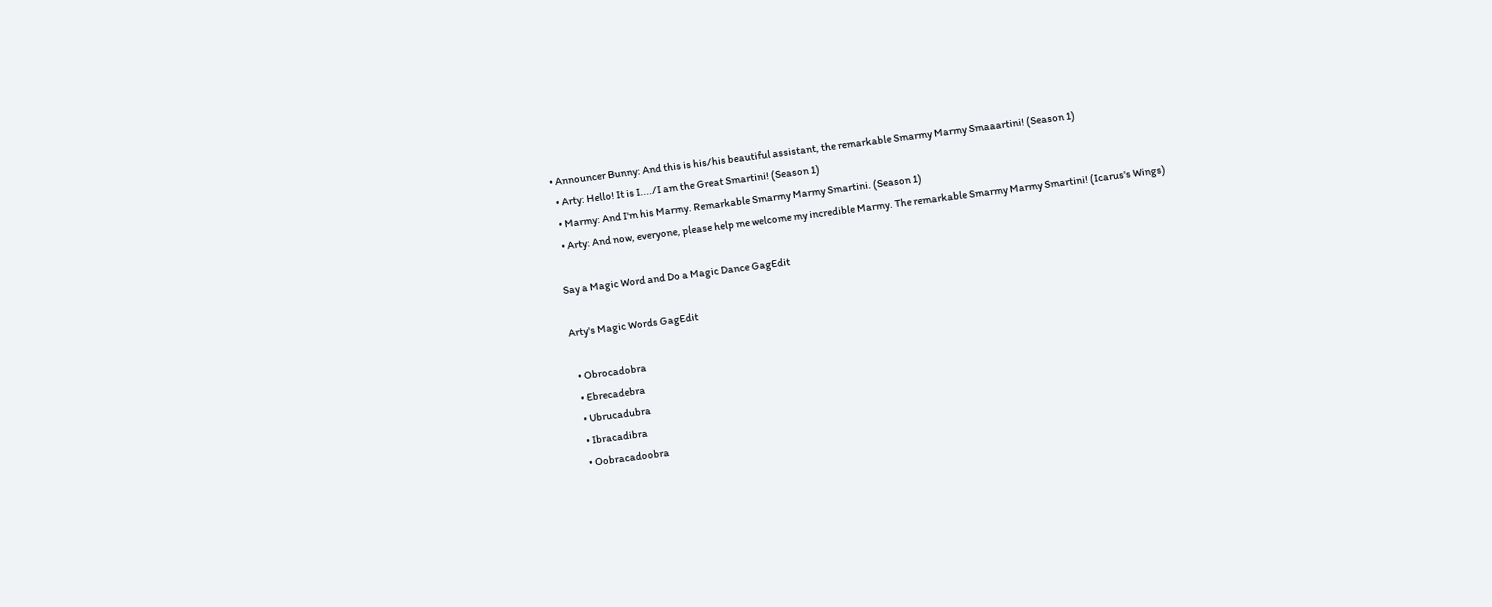• Announcer Bunny: And this is his/his beautiful assistant, the remarkable Smarmy Marmy Smaaartini! (Season 1)
  • Arty: Hello! It is I..../I am the Great Smartini! (Season 1)
  • Marmy: And I'm his Marmy. Remarkable Smarmy Marmy Smartini. (Season 1)
  • Arty: And now, everyone, please help me welcome my incredible Marmy. The remarkable Smarmy Marmy Smartini! (Icarus's Wings)

Say a Magic Word and Do a Magic Dance GagEdit

Arty's Magic Words GagEdit

  • Obrocadobra
  • Ebrecadebra
  • Ubrucadubra
  • Ibracadibra
  • Oobracadoobra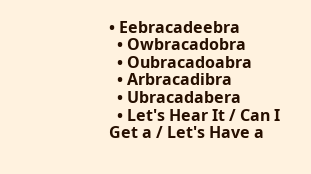• Eebracadeebra
  • Owbracadobra
  • Oubracadoabra
  • Arbracadibra
  • Ubracadabera
  • Let's Hear It / Can I Get a / Let's Have a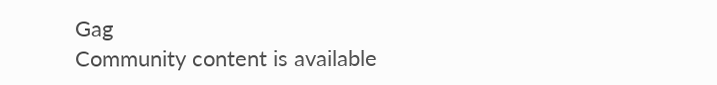Gag
Community content is available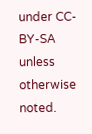under CC-BY-SA unless otherwise noted.